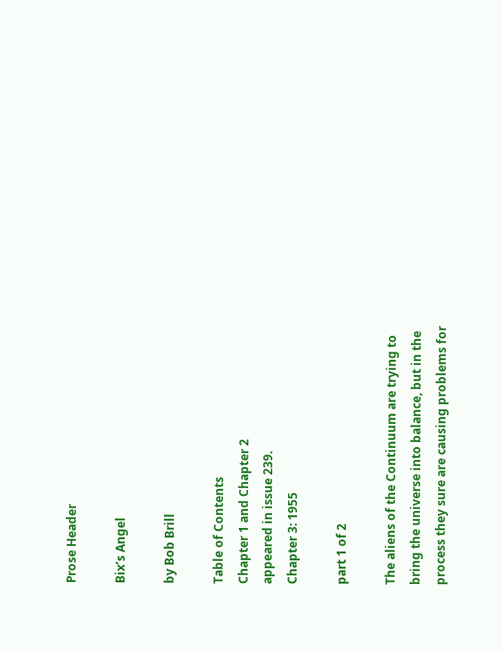Prose Header

Bix’s Angel

by Bob Brill

Table of Contents
Chapter 1 and Chapter 2
appeared in issue 239.
Chapter 3: 1955

part 1 of 2

The aliens of the Continuum are trying to bring the universe into balance, but in the process they sure are causing problems for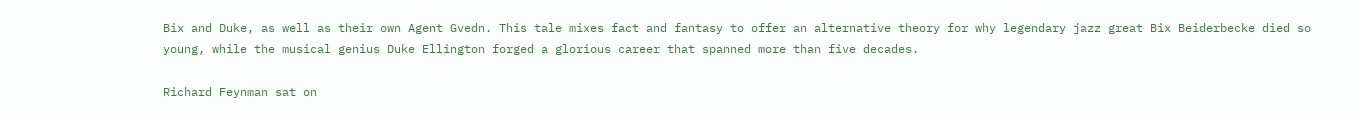Bix and Duke, as well as their own Agent Gvedn. This tale mixes fact and fantasy to offer an alternative theory for why legendary jazz great Bix Beiderbecke died so young, while the musical genius Duke Ellington forged a glorious career that spanned more than five decades.

Richard Feynman sat on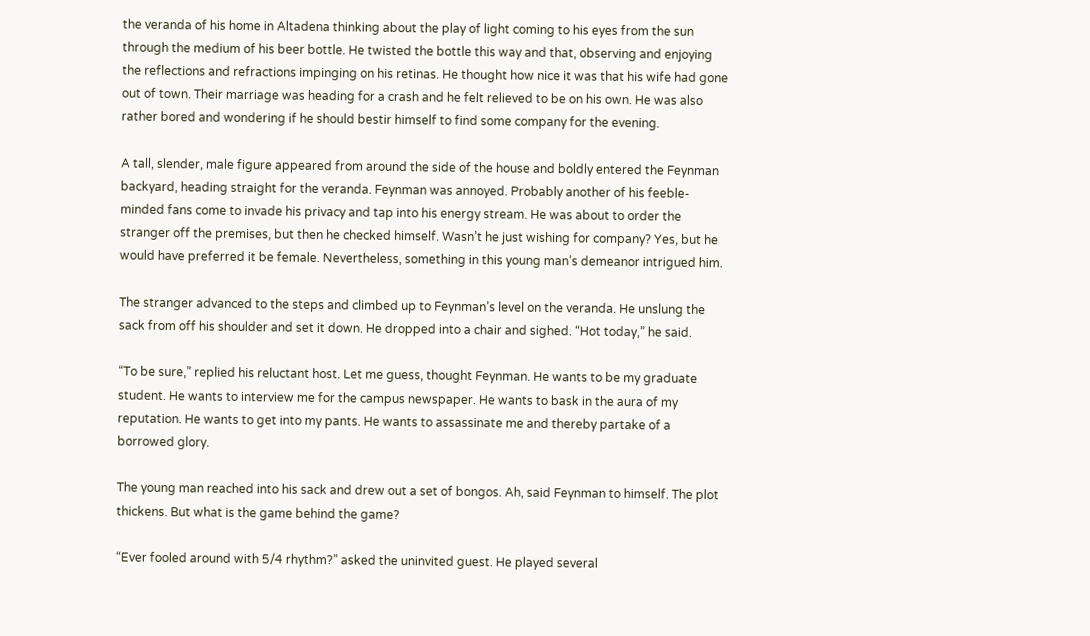the veranda of his home in Altadena thinking about the play of light coming to his eyes from the sun through the medium of his beer bottle. He twisted the bottle this way and that, observing and enjoying the reflections and refractions impinging on his retinas. He thought how nice it was that his wife had gone out of town. Their marriage was heading for a crash and he felt relieved to be on his own. He was also rather bored and wondering if he should bestir himself to find some company for the evening.

A tall, slender, male figure appeared from around the side of the house and boldly entered the Feynman backyard, heading straight for the veranda. Feynman was annoyed. Probably another of his feeble-minded fans come to invade his privacy and tap into his energy stream. He was about to order the stranger off the premises, but then he checked himself. Wasn’t he just wishing for company? Yes, but he would have preferred it be female. Nevertheless, something in this young man’s demeanor intrigued him.

The stranger advanced to the steps and climbed up to Feynman’s level on the veranda. He unslung the sack from off his shoulder and set it down. He dropped into a chair and sighed. “Hot today,” he said.

“To be sure,” replied his reluctant host. Let me guess, thought Feynman. He wants to be my graduate student. He wants to interview me for the campus newspaper. He wants to bask in the aura of my reputation. He wants to get into my pants. He wants to assassinate me and thereby partake of a borrowed glory.

The young man reached into his sack and drew out a set of bongos. Ah, said Feynman to himself. The plot thickens. But what is the game behind the game?

“Ever fooled around with 5/4 rhythm?” asked the uninvited guest. He played several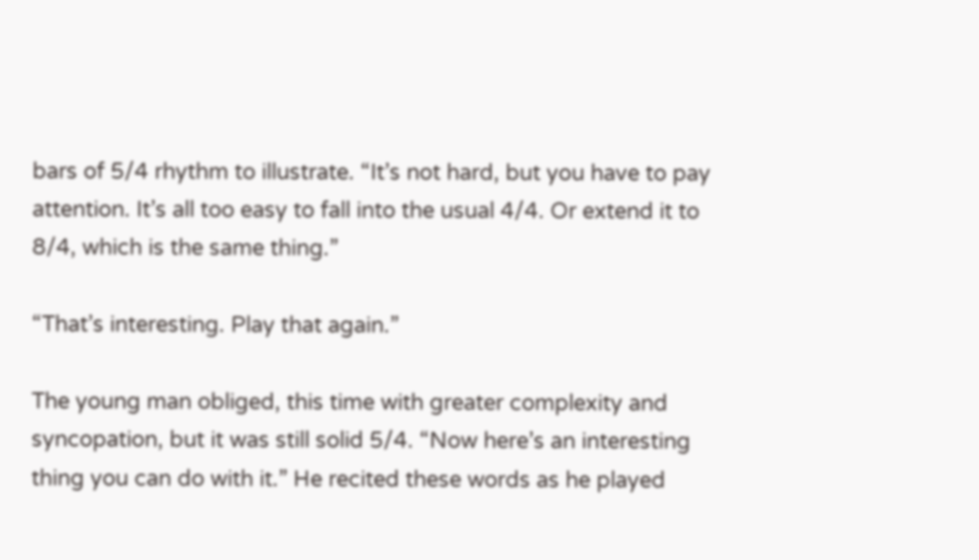bars of 5/4 rhythm to illustrate. “It’s not hard, but you have to pay attention. It’s all too easy to fall into the usual 4/4. Or extend it to 8/4, which is the same thing.”

“That’s interesting. Play that again.”

The young man obliged, this time with greater complexity and syncopation, but it was still solid 5/4. “Now here’s an interesting thing you can do with it.” He recited these words as he played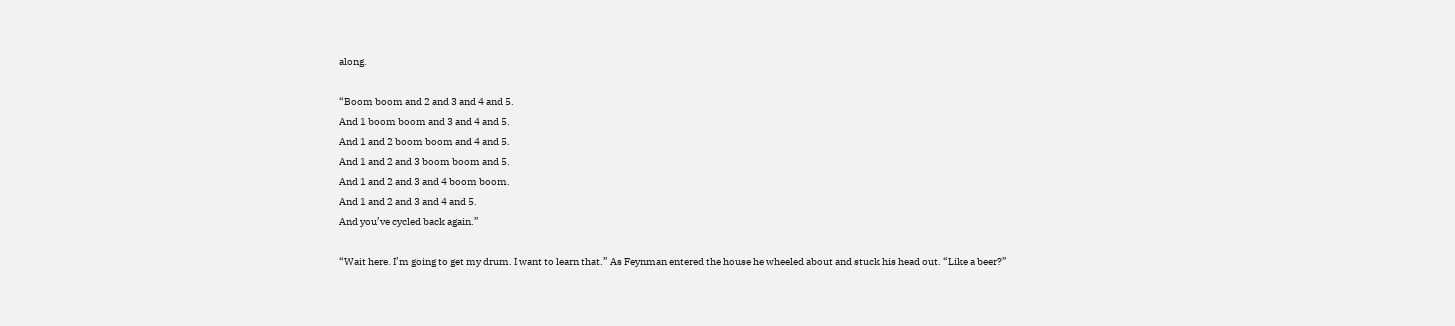along.

“Boom boom and 2 and 3 and 4 and 5.
And 1 boom boom and 3 and 4 and 5.
And 1 and 2 boom boom and 4 and 5.
And 1 and 2 and 3 boom boom and 5.
And 1 and 2 and 3 and 4 boom boom.
And 1 and 2 and 3 and 4 and 5.
And you’ve cycled back again.”

“Wait here. I’m going to get my drum. I want to learn that.” As Feynman entered the house he wheeled about and stuck his head out. “Like a beer?”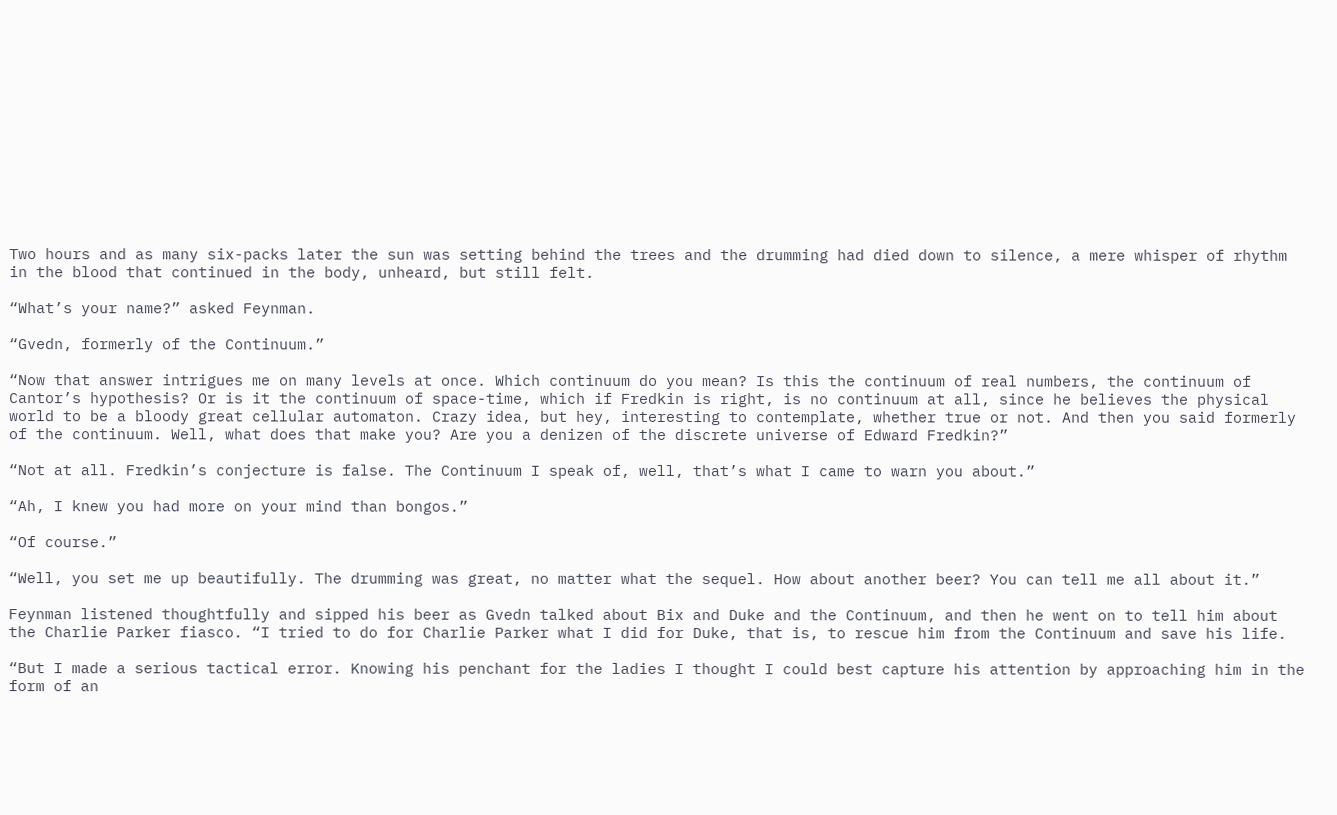Two hours and as many six-packs later the sun was setting behind the trees and the drumming had died down to silence, a mere whisper of rhythm in the blood that continued in the body, unheard, but still felt.

“What’s your name?” asked Feynman.

“Gvedn, formerly of the Continuum.”

“Now that answer intrigues me on many levels at once. Which continuum do you mean? Is this the continuum of real numbers, the continuum of Cantor’s hypothesis? Or is it the continuum of space-time, which if Fredkin is right, is no continuum at all, since he believes the physical world to be a bloody great cellular automaton. Crazy idea, but hey, interesting to contemplate, whether true or not. And then you said formerly of the continuum. Well, what does that make you? Are you a denizen of the discrete universe of Edward Fredkin?”

“Not at all. Fredkin’s conjecture is false. The Continuum I speak of, well, that’s what I came to warn you about.”

“Ah, I knew you had more on your mind than bongos.”

“Of course.”

“Well, you set me up beautifully. The drumming was great, no matter what the sequel. How about another beer? You can tell me all about it.”

Feynman listened thoughtfully and sipped his beer as Gvedn talked about Bix and Duke and the Continuum, and then he went on to tell him about the Charlie Parker fiasco. “I tried to do for Charlie Parker what I did for Duke, that is, to rescue him from the Continuum and save his life.

“But I made a serious tactical error. Knowing his penchant for the ladies I thought I could best capture his attention by approaching him in the form of an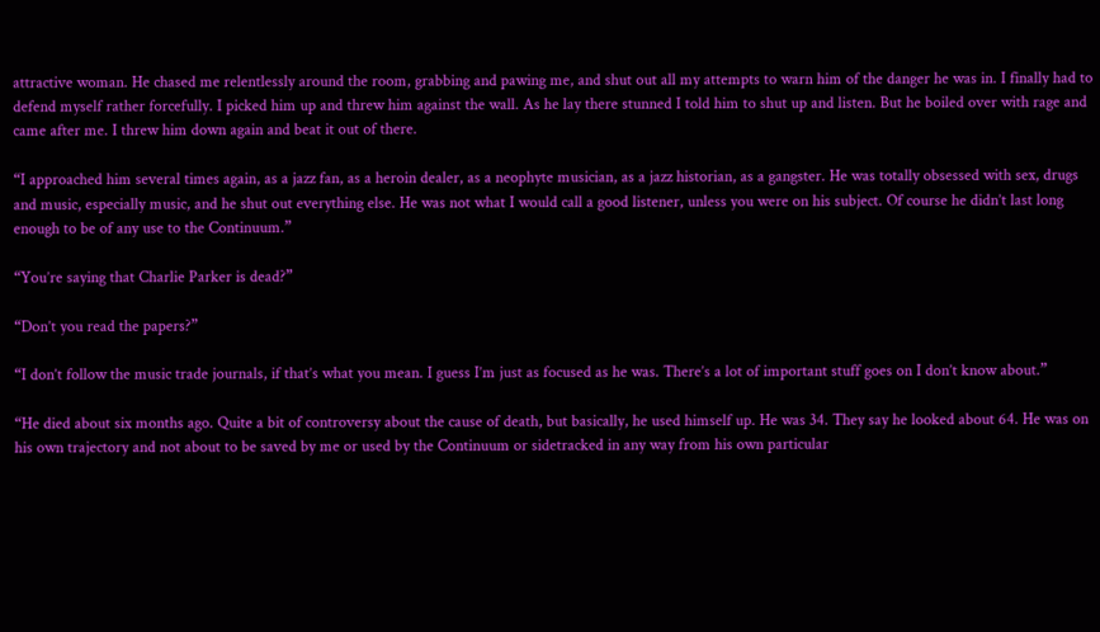attractive woman. He chased me relentlessly around the room, grabbing and pawing me, and shut out all my attempts to warn him of the danger he was in. I finally had to defend myself rather forcefully. I picked him up and threw him against the wall. As he lay there stunned I told him to shut up and listen. But he boiled over with rage and came after me. I threw him down again and beat it out of there.

“I approached him several times again, as a jazz fan, as a heroin dealer, as a neophyte musician, as a jazz historian, as a gangster. He was totally obsessed with sex, drugs and music, especially music, and he shut out everything else. He was not what I would call a good listener, unless you were on his subject. Of course he didn’t last long enough to be of any use to the Continuum.”

“You’re saying that Charlie Parker is dead?”

“Don’t you read the papers?”

“I don’t follow the music trade journals, if that’s what you mean. I guess I’m just as focused as he was. There’s a lot of important stuff goes on I don’t know about.”

“He died about six months ago. Quite a bit of controversy about the cause of death, but basically, he used himself up. He was 34. They say he looked about 64. He was on his own trajectory and not about to be saved by me or used by the Continuum or sidetracked in any way from his own particular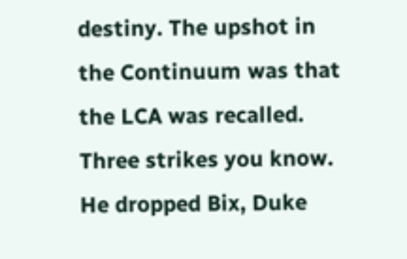destiny. The upshot in the Continuum was that the LCA was recalled. Three strikes you know. He dropped Bix, Duke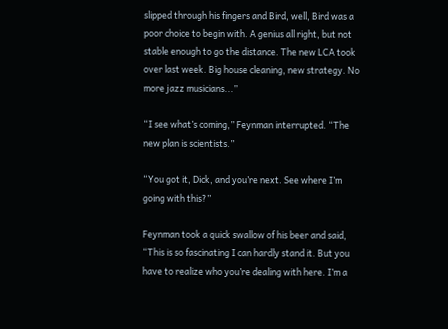slipped through his fingers and Bird, well, Bird was a poor choice to begin with. A genius all right, but not stable enough to go the distance. The new LCA took over last week. Big house cleaning, new strategy. No more jazz musicians...”

“I see what’s coming,” Feynman interrupted. “The new plan is scientists.”

“You got it, Dick, and you’re next. See where I’m going with this?”

Feynman took a quick swallow of his beer and said, “This is so fascinating I can hardly stand it. But you have to realize who you’re dealing with here. I’m a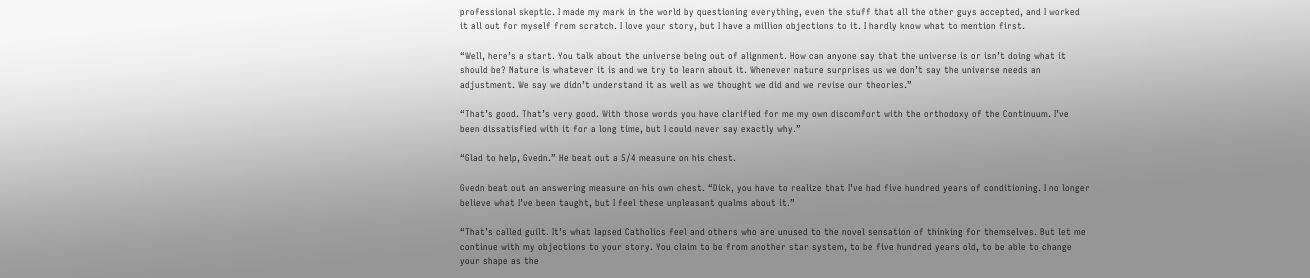professional skeptic. I made my mark in the world by questioning everything, even the stuff that all the other guys accepted, and I worked it all out for myself from scratch. I love your story, but I have a million objections to it. I hardly know what to mention first.

“Well, here’s a start. You talk about the universe being out of alignment. How can anyone say that the universe is or isn’t doing what it should be? Nature is whatever it is and we try to learn about it. Whenever nature surprises us we don’t say the universe needs an adjustment. We say we didn’t understand it as well as we thought we did and we revise our theories.”

“That’s good. That’s very good. With those words you have clarified for me my own discomfort with the orthodoxy of the Continuum. I’ve been dissatisfied with it for a long time, but I could never say exactly why.”

“Glad to help, Gvedn.” He beat out a 5/4 measure on his chest.

Gvedn beat out an answering measure on his own chest. “Dick, you have to realize that I’ve had five hundred years of conditioning. I no longer believe what I’ve been taught, but I feel these unpleasant qualms about it.”

“That’s called guilt. It’s what lapsed Catholics feel and others who are unused to the novel sensation of thinking for themselves. But let me continue with my objections to your story. You claim to be from another star system, to be five hundred years old, to be able to change your shape as the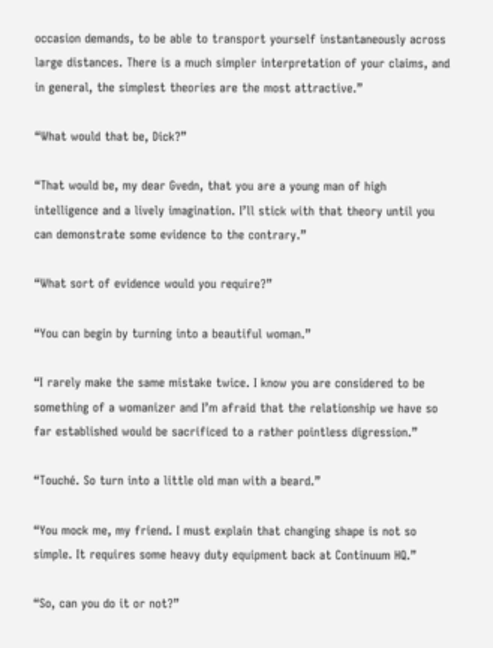occasion demands, to be able to transport yourself instantaneously across large distances. There is a much simpler interpretation of your claims, and in general, the simplest theories are the most attractive.”

“What would that be, Dick?”

“That would be, my dear Gvedn, that you are a young man of high intelligence and a lively imagination. I’ll stick with that theory until you can demonstrate some evidence to the contrary.”

“What sort of evidence would you require?”

“You can begin by turning into a beautiful woman.”

“I rarely make the same mistake twice. I know you are considered to be something of a womanizer and I’m afraid that the relationship we have so far established would be sacrificed to a rather pointless digression.”

“Touché. So turn into a little old man with a beard.”

“You mock me, my friend. I must explain that changing shape is not so simple. It requires some heavy duty equipment back at Continuum HQ.”

“So, can you do it or not?”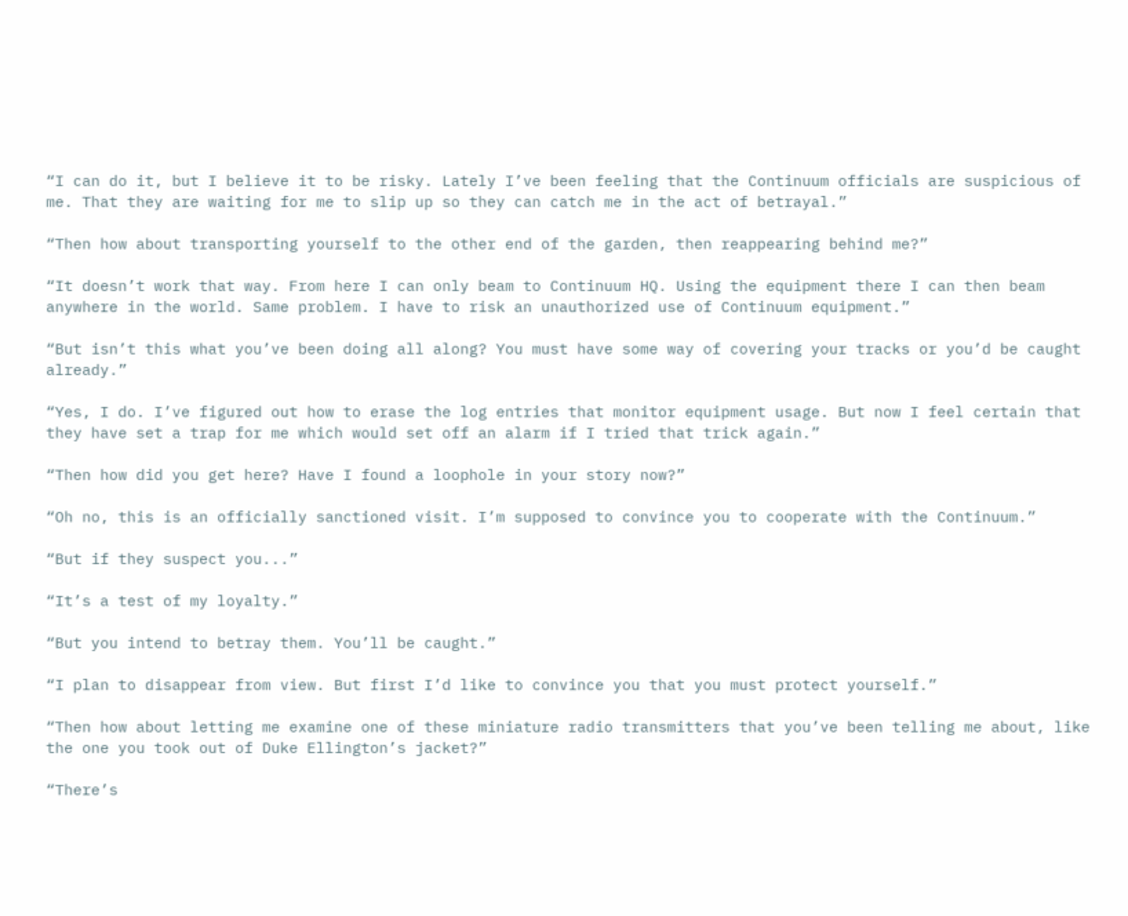“I can do it, but I believe it to be risky. Lately I’ve been feeling that the Continuum officials are suspicious of me. That they are waiting for me to slip up so they can catch me in the act of betrayal.”

“Then how about transporting yourself to the other end of the garden, then reappearing behind me?”

“It doesn’t work that way. From here I can only beam to Continuum HQ. Using the equipment there I can then beam anywhere in the world. Same problem. I have to risk an unauthorized use of Continuum equipment.”

“But isn’t this what you’ve been doing all along? You must have some way of covering your tracks or you’d be caught already.”

“Yes, I do. I’ve figured out how to erase the log entries that monitor equipment usage. But now I feel certain that they have set a trap for me which would set off an alarm if I tried that trick again.”

“Then how did you get here? Have I found a loophole in your story now?”

“Oh no, this is an officially sanctioned visit. I’m supposed to convince you to cooperate with the Continuum.”

“But if they suspect you...”

“It’s a test of my loyalty.”

“But you intend to betray them. You’ll be caught.”

“I plan to disappear from view. But first I’d like to convince you that you must protect yourself.”

“Then how about letting me examine one of these miniature radio transmitters that you’ve been telling me about, like the one you took out of Duke Ellington’s jacket?”

“There’s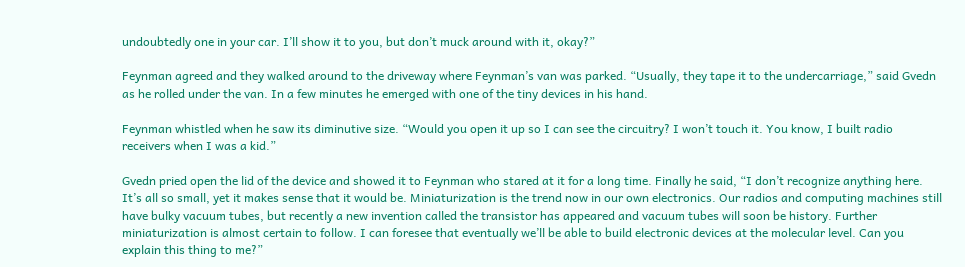undoubtedly one in your car. I’ll show it to you, but don’t muck around with it, okay?”

Feynman agreed and they walked around to the driveway where Feynman’s van was parked. “Usually, they tape it to the undercarriage,” said Gvedn as he rolled under the van. In a few minutes he emerged with one of the tiny devices in his hand.

Feynman whistled when he saw its diminutive size. “Would you open it up so I can see the circuitry? I won’t touch it. You know, I built radio receivers when I was a kid.”

Gvedn pried open the lid of the device and showed it to Feynman who stared at it for a long time. Finally he said, “I don’t recognize anything here. It’s all so small, yet it makes sense that it would be. Miniaturization is the trend now in our own electronics. Our radios and computing machines still have bulky vacuum tubes, but recently a new invention called the transistor has appeared and vacuum tubes will soon be history. Further miniaturization is almost certain to follow. I can foresee that eventually we’ll be able to build electronic devices at the molecular level. Can you explain this thing to me?”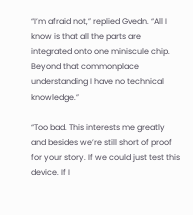“I’m afraid not,” replied Gvedn. “All I know is that all the parts are integrated onto one miniscule chip. Beyond that commonplace understanding I have no technical knowledge.”

“Too bad. This interests me greatly and besides we’re still short of proof for your story. If we could just test this device. If I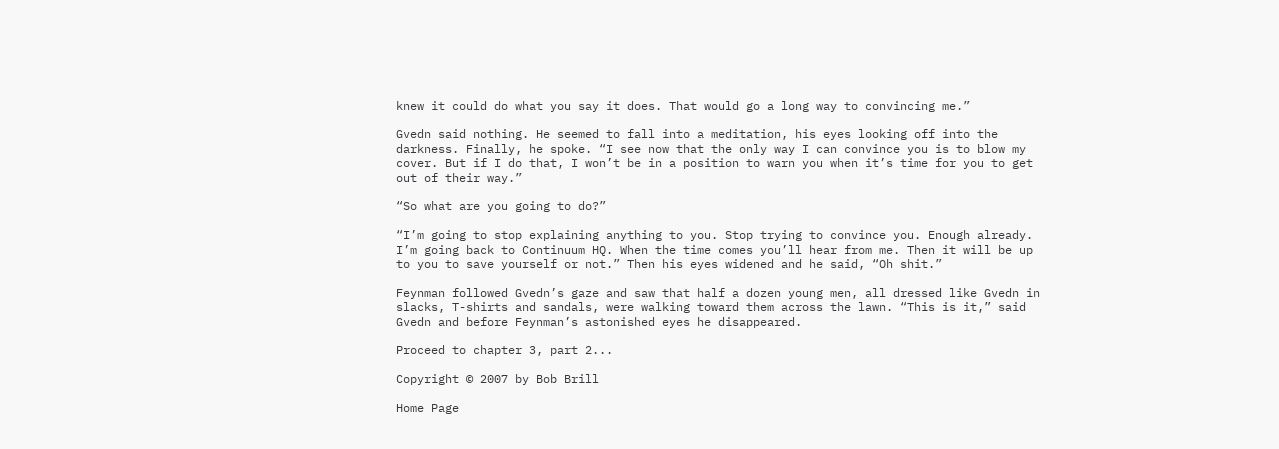knew it could do what you say it does. That would go a long way to convincing me.”

Gvedn said nothing. He seemed to fall into a meditation, his eyes looking off into the darkness. Finally, he spoke. “I see now that the only way I can convince you is to blow my cover. But if I do that, I won’t be in a position to warn you when it’s time for you to get out of their way.”

“So what are you going to do?”

“I’m going to stop explaining anything to you. Stop trying to convince you. Enough already. I’m going back to Continuum HQ. When the time comes you’ll hear from me. Then it will be up to you to save yourself or not.” Then his eyes widened and he said, “Oh shit.”

Feynman followed Gvedn’s gaze and saw that half a dozen young men, all dressed like Gvedn in slacks, T-shirts and sandals, were walking toward them across the lawn. “This is it,” said Gvedn and before Feynman’s astonished eyes he disappeared.

Proceed to chapter 3, part 2...

Copyright © 2007 by Bob Brill

Home Page